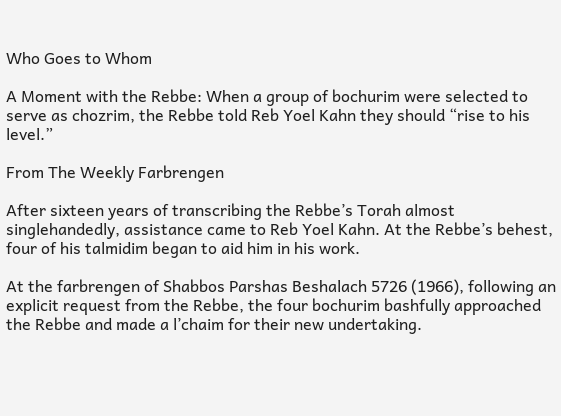Who Goes to Whom

A Moment with the Rebbe: When a group of bochurim were selected to serve as chozrim, the Rebbe told Reb Yoel Kahn they should “rise to his level.”

From The Weekly Farbrengen

After sixteen years of transcribing the Rebbe’s Torah almost singlehandedly, assistance came to Reb Yoel Kahn. At the Rebbe’s behest, four of his talmidim began to aid him in his work.

At the farbrengen of Shabbos Parshas Beshalach 5726 (1966), following an explicit request from the Rebbe, the four bochurim bashfully approached the Rebbe and made a l’chaim for their new undertaking.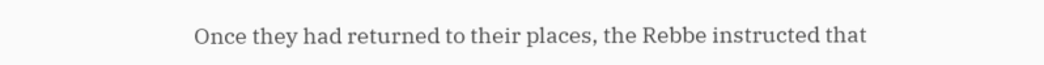Once they had returned to their places, the Rebbe instructed that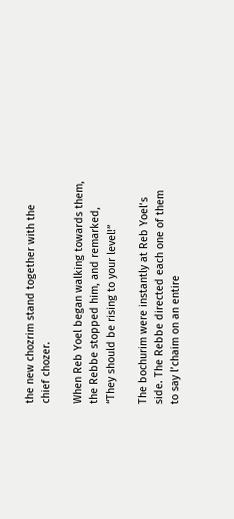the new chozrim stand together with the chief chozer.

When Reb Yoel began walking towards them, the Rebbe stopped him, and remarked, “They should be rising to your level!”

The bochurim were instantly at Reb Yoel’s side. The Rebbe directed each one of them to say l’chaim on an entire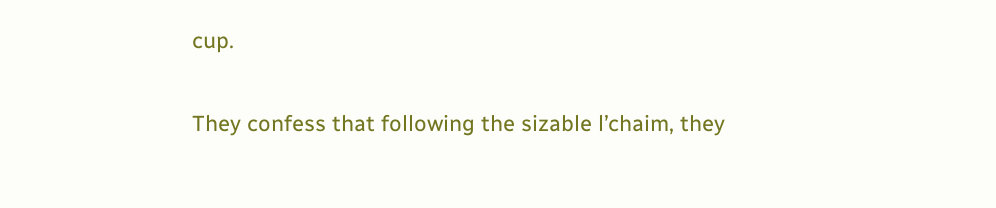cup.

They confess that following the sizable l’chaim, they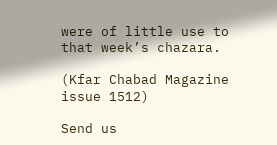were of little use to that week’s chazara.

(Kfar Chabad Magazine issue 1512)

Send us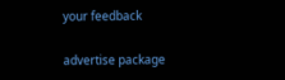your feedback

advertise package